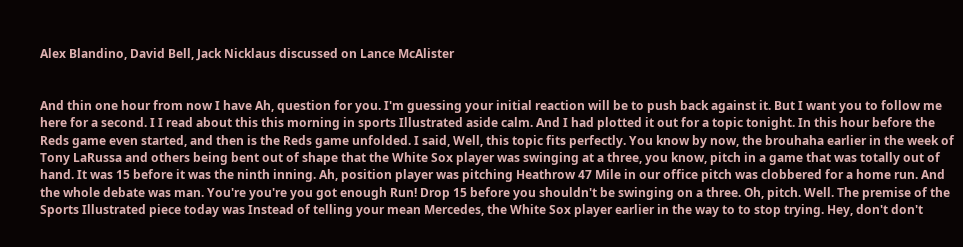Alex Blandino, David Bell, Jack Nicklaus discussed on Lance McAlister


And thin one hour from now I have Ah, question for you. I'm guessing your initial reaction will be to push back against it. But I want you to follow me here for a second. I I read about this this morning in sports Illustrated aside calm. And I had plotted it out for a topic tonight. In this hour before the Reds game even started, and then is the Reds game unfolded. I said, Well, this topic fits perfectly. You know by now, the brouhaha earlier in the week of Tony LaRussa and others being bent out of shape that the White Sox player was swinging at a three, you know, pitch in a game that was totally out of hand. It was 15 before it was the ninth inning. Ah, position player was pitching Heathrow 47 Mile in our office pitch was clobbered for a home run. And the whole debate was man. You're you're you got enough Run! Drop 15 before you shouldn't be swinging on a three. Oh, pitch. Well. The premise of the Sports Illustrated piece today was Instead of telling your mean Mercedes, the White Sox player earlier in the way to to stop trying. Hey, don't don't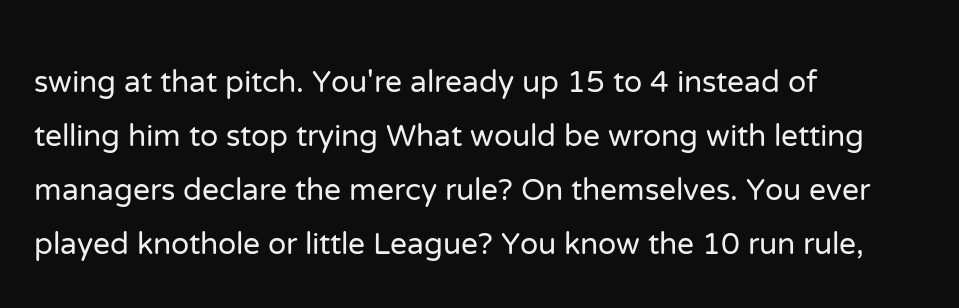swing at that pitch. You're already up 15 to 4 instead of telling him to stop trying What would be wrong with letting managers declare the mercy rule? On themselves. You ever played knothole or little League? You know the 10 run rule,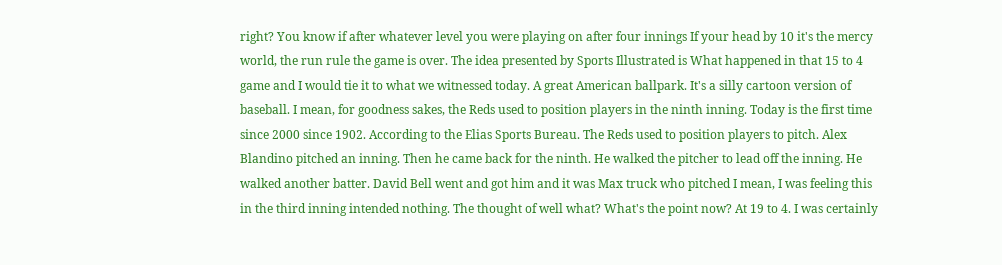right? You know if after whatever level you were playing on after four innings If your head by 10 it's the mercy world, the run rule the game is over. The idea presented by Sports Illustrated is What happened in that 15 to 4 game and I would tie it to what we witnessed today. A great American ballpark. It's a silly cartoon version of baseball. I mean, for goodness sakes, the Reds used to position players in the ninth inning. Today is the first time since 2000 since 1902. According to the Elias Sports Bureau. The Reds used to position players to pitch. Alex Blandino pitched an inning. Then he came back for the ninth. He walked the pitcher to lead off the inning. He walked another batter. David Bell went and got him and it was Max truck who pitched I mean, I was feeling this in the third inning intended nothing. The thought of well what? What's the point now? At 19 to 4. I was certainly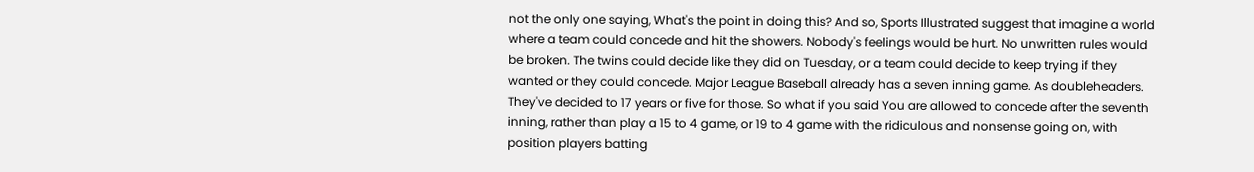not the only one saying, What's the point in doing this? And so, Sports Illustrated suggest that imagine a world where a team could concede and hit the showers. Nobody's feelings would be hurt. No unwritten rules would be broken. The twins could decide like they did on Tuesday, or a team could decide to keep trying if they wanted or they could concede. Major League Baseball already has a seven inning game. As doubleheaders. They've decided to 17 years or five for those. So what if you said You are allowed to concede after the seventh inning, rather than play a 15 to 4 game, or 19 to 4 game with the ridiculous and nonsense going on, with position players batting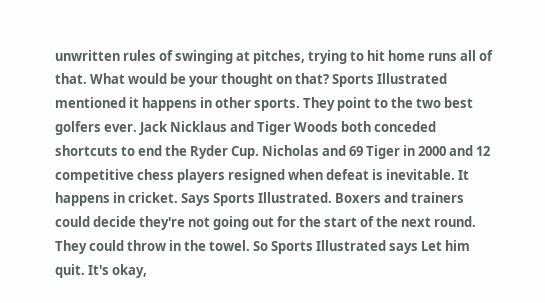unwritten rules of swinging at pitches, trying to hit home runs all of that. What would be your thought on that? Sports Illustrated mentioned it happens in other sports. They point to the two best golfers ever. Jack Nicklaus and Tiger Woods both conceded shortcuts to end the Ryder Cup. Nicholas and 69 Tiger in 2000 and 12 competitive chess players resigned when defeat is inevitable. It happens in cricket. Says Sports Illustrated. Boxers and trainers could decide they're not going out for the start of the next round. They could throw in the towel. So Sports Illustrated says Let him quit. It's okay,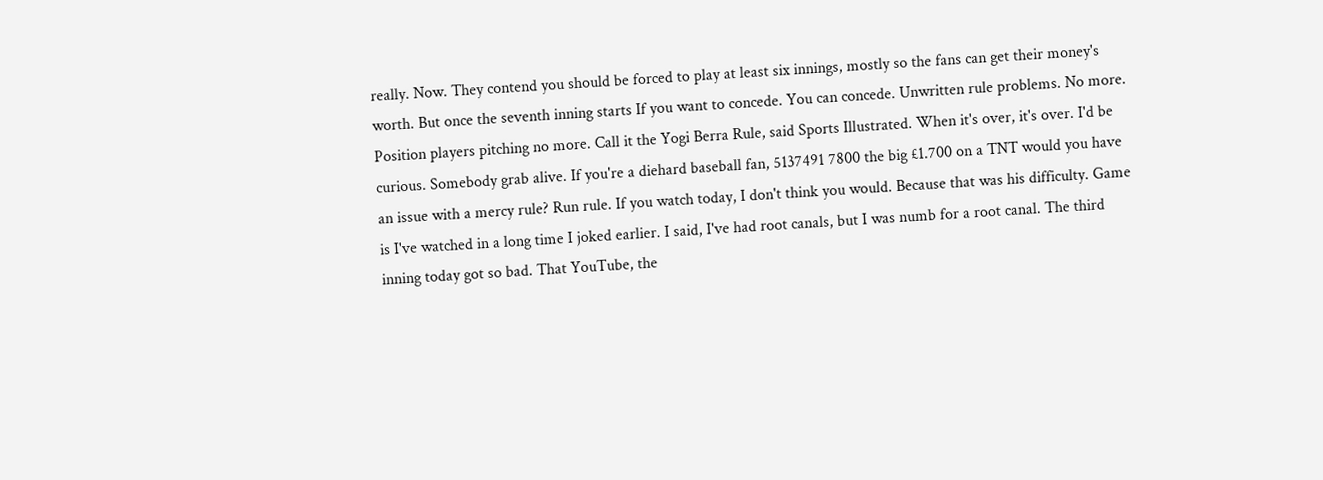really. Now. They contend you should be forced to play at least six innings, mostly so the fans can get their money's worth. But once the seventh inning starts If you want to concede. You can concede. Unwritten rule problems. No more. Position players pitching no more. Call it the Yogi Berra Rule, said Sports Illustrated. When it's over, it's over. I'd be curious. Somebody grab alive. If you're a diehard baseball fan, 5137491 7800 the big £1.700 on a TNT would you have an issue with a mercy rule? Run rule. If you watch today, I don't think you would. Because that was his difficulty. Game is I've watched in a long time I joked earlier. I said, I've had root canals, but I was numb for a root canal. The third inning today got so bad. That YouTube, the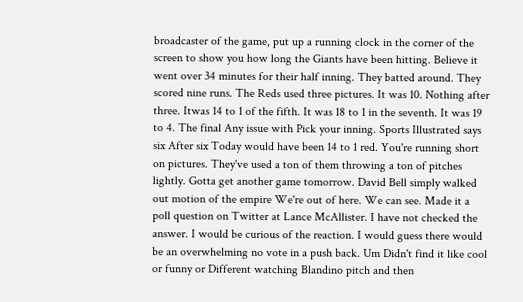broadcaster of the game, put up a running clock in the corner of the screen to show you how long the Giants have been hitting. Believe it went over 34 minutes for their half inning. They batted around. They scored nine runs. The Reds used three pictures. It was 10. Nothing after three. Itwas 14 to 1 of the fifth. It was 18 to 1 in the seventh. It was 19 to 4. The final Any issue with Pick your inning. Sports Illustrated says six After six Today would have been 14 to 1 red. You're running short on pictures. They've used a ton of them throwing a ton of pitches lightly. Gotta get another game tomorrow. David Bell simply walked out motion of the empire We're out of here. We can see. Made it a poll question on Twitter at Lance McAllister. I have not checked the answer. I would be curious of the reaction. I would guess there would be an overwhelming no vote in a push back. Um Didn't find it like cool or funny or Different watching Blandino pitch and then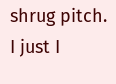shrug pitch. I just I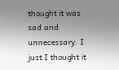thought it was sad and unnecessary. I just I thought it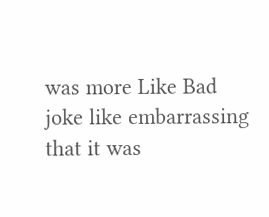was more Like Bad joke like embarrassing that it was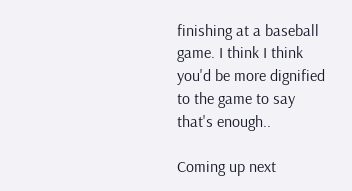finishing at a baseball game. I think I think you'd be more dignified to the game to say that's enough..

Coming up next